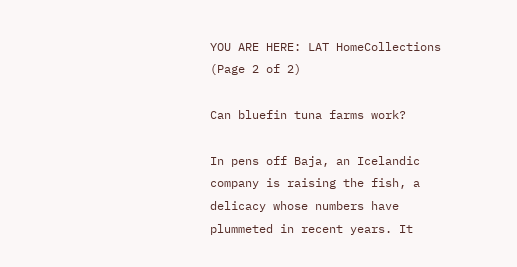YOU ARE HERE: LAT HomeCollections
(Page 2 of 2)

Can bluefin tuna farms work?

In pens off Baja, an Icelandic company is raising the fish, a delicacy whose numbers have plummeted in recent years. It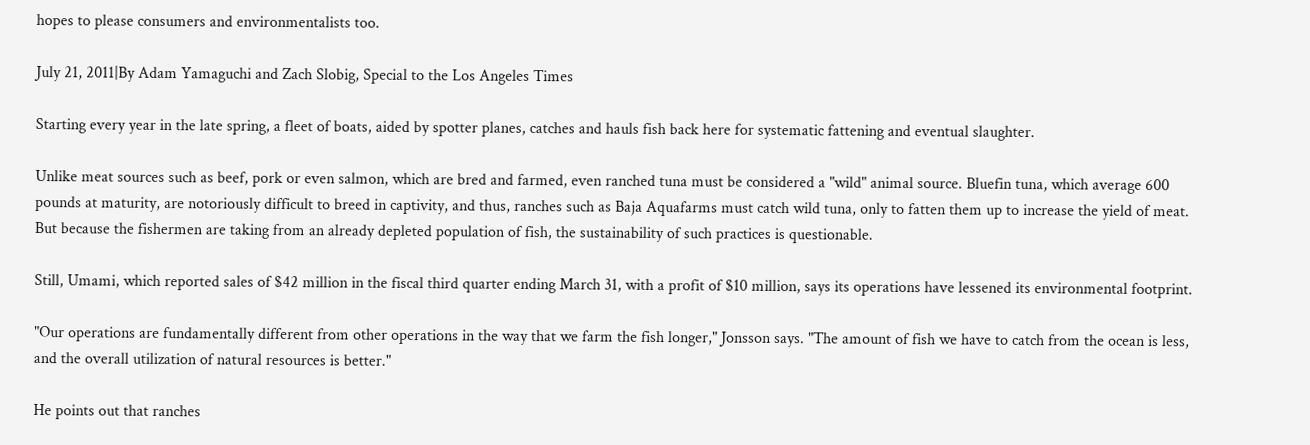hopes to please consumers and environmentalists too.

July 21, 2011|By Adam Yamaguchi and Zach Slobig, Special to the Los Angeles Times

Starting every year in the late spring, a fleet of boats, aided by spotter planes, catches and hauls fish back here for systematic fattening and eventual slaughter.

Unlike meat sources such as beef, pork or even salmon, which are bred and farmed, even ranched tuna must be considered a "wild" animal source. Bluefin tuna, which average 600 pounds at maturity, are notoriously difficult to breed in captivity, and thus, ranches such as Baja Aquafarms must catch wild tuna, only to fatten them up to increase the yield of meat. But because the fishermen are taking from an already depleted population of fish, the sustainability of such practices is questionable.

Still, Umami, which reported sales of $42 million in the fiscal third quarter ending March 31, with a profit of $10 million, says its operations have lessened its environmental footprint.

"Our operations are fundamentally different from other operations in the way that we farm the fish longer," Jonsson says. "The amount of fish we have to catch from the ocean is less, and the overall utilization of natural resources is better."

He points out that ranches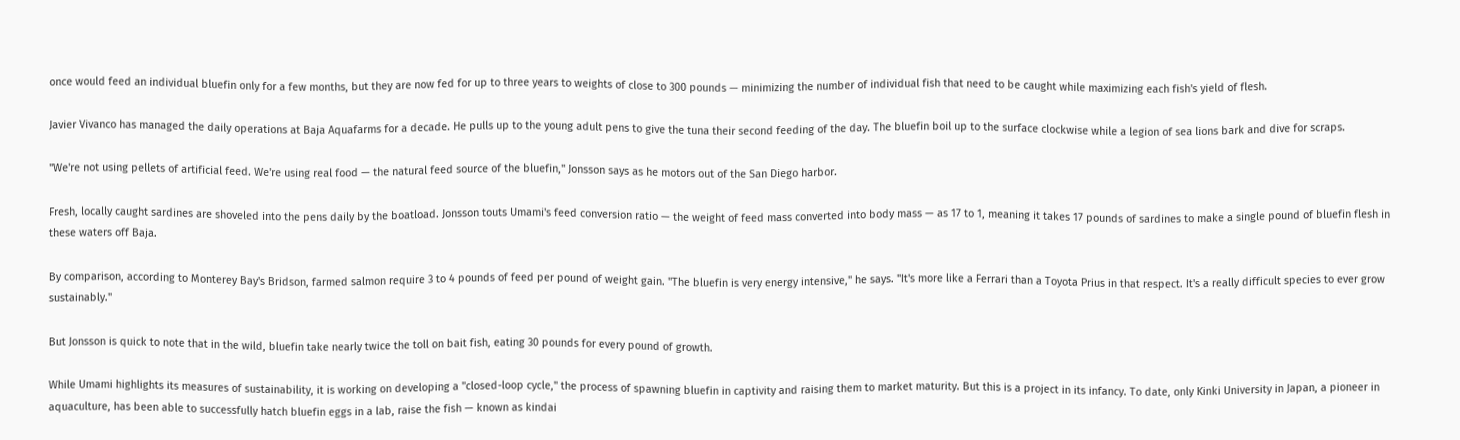once would feed an individual bluefin only for a few months, but they are now fed for up to three years to weights of close to 300 pounds — minimizing the number of individual fish that need to be caught while maximizing each fish's yield of flesh.

Javier Vivanco has managed the daily operations at Baja Aquafarms for a decade. He pulls up to the young adult pens to give the tuna their second feeding of the day. The bluefin boil up to the surface clockwise while a legion of sea lions bark and dive for scraps.

"We're not using pellets of artificial feed. We're using real food — the natural feed source of the bluefin," Jonsson says as he motors out of the San Diego harbor.

Fresh, locally caught sardines are shoveled into the pens daily by the boatload. Jonsson touts Umami's feed conversion ratio — the weight of feed mass converted into body mass — as 17 to 1, meaning it takes 17 pounds of sardines to make a single pound of bluefin flesh in these waters off Baja.

By comparison, according to Monterey Bay's Bridson, farmed salmon require 3 to 4 pounds of feed per pound of weight gain. "The bluefin is very energy intensive," he says. "It's more like a Ferrari than a Toyota Prius in that respect. It's a really difficult species to ever grow sustainably."

But Jonsson is quick to note that in the wild, bluefin take nearly twice the toll on bait fish, eating 30 pounds for every pound of growth.

While Umami highlights its measures of sustainability, it is working on developing a "closed-loop cycle," the process of spawning bluefin in captivity and raising them to market maturity. But this is a project in its infancy. To date, only Kinki University in Japan, a pioneer in aquaculture, has been able to successfully hatch bluefin eggs in a lab, raise the fish — known as kindai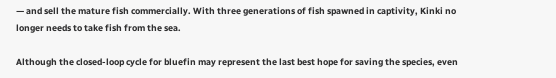— and sell the mature fish commercially. With three generations of fish spawned in captivity, Kinki no longer needs to take fish from the sea.

Although the closed-loop cycle for bluefin may represent the last best hope for saving the species, even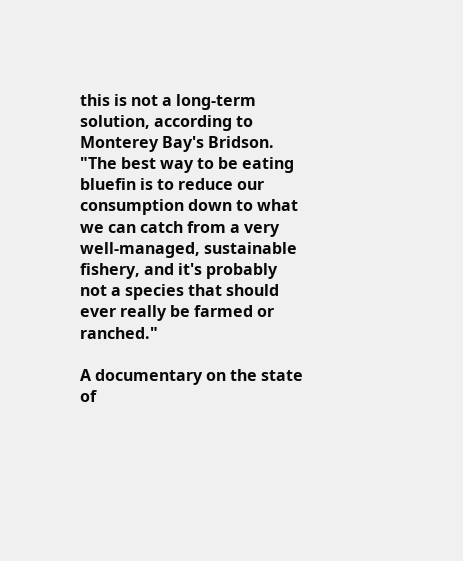this is not a long-term solution, according to Monterey Bay's Bridson. "The best way to be eating bluefin is to reduce our consumption down to what we can catch from a very well-managed, sustainable fishery, and it's probably not a species that should ever really be farmed or ranched."

A documentary on the state of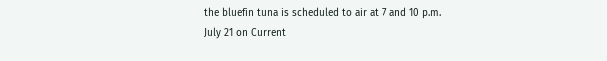the bluefin tuna is scheduled to air at 7 and 10 p.m. July 21 on Current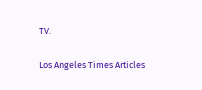TV.

Los Angeles Times Articles